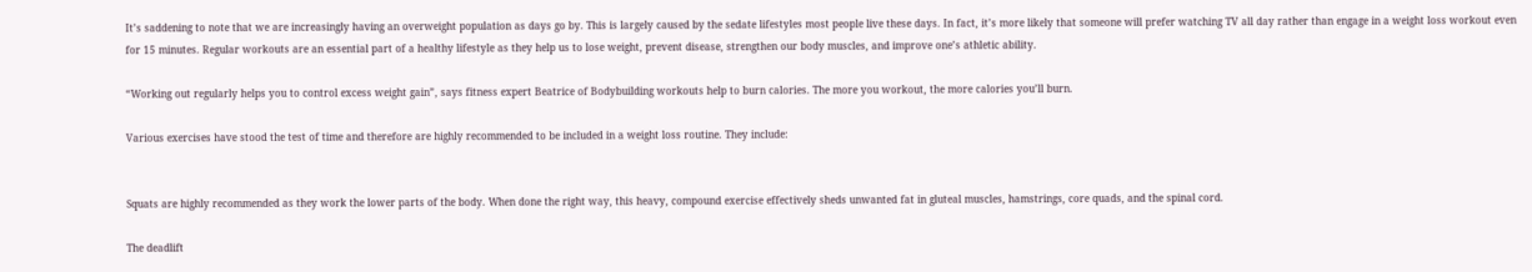It’s saddening to note that we are increasingly having an overweight population as days go by. This is largely caused by the sedate lifestyles most people live these days. In fact, it’s more likely that someone will prefer watching TV all day rather than engage in a weight loss workout even for 15 minutes. Regular workouts are an essential part of a healthy lifestyle as they help us to lose weight, prevent disease, strengthen our body muscles, and improve one’s athletic ability.

“Working out regularly helps you to control excess weight gain”, says fitness expert Beatrice of Bodybuilding workouts help to burn calories. The more you workout, the more calories you’ll burn.

Various exercises have stood the test of time and therefore are highly recommended to be included in a weight loss routine. They include:


Squats are highly recommended as they work the lower parts of the body. When done the right way, this heavy, compound exercise effectively sheds unwanted fat in gluteal muscles, hamstrings, core quads, and the spinal cord.

The deadlift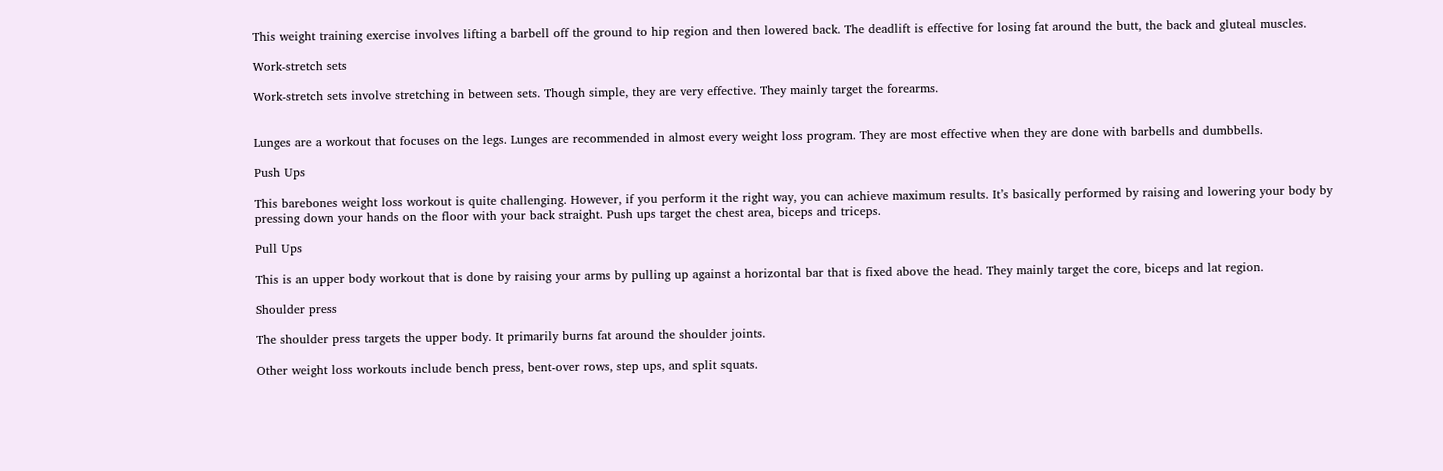This weight training exercise involves lifting a barbell off the ground to hip region and then lowered back. The deadlift is effective for losing fat around the butt, the back and gluteal muscles.

Work-stretch sets

Work-stretch sets involve stretching in between sets. Though simple, they are very effective. They mainly target the forearms.


Lunges are a workout that focuses on the legs. Lunges are recommended in almost every weight loss program. They are most effective when they are done with barbells and dumbbells.

Push Ups

This barebones weight loss workout is quite challenging. However, if you perform it the right way, you can achieve maximum results. It’s basically performed by raising and lowering your body by pressing down your hands on the floor with your back straight. Push ups target the chest area, biceps and triceps.

Pull Ups

This is an upper body workout that is done by raising your arms by pulling up against a horizontal bar that is fixed above the head. They mainly target the core, biceps and lat region.

Shoulder press

The shoulder press targets the upper body. It primarily burns fat around the shoulder joints.

Other weight loss workouts include bench press, bent-over rows, step ups, and split squats.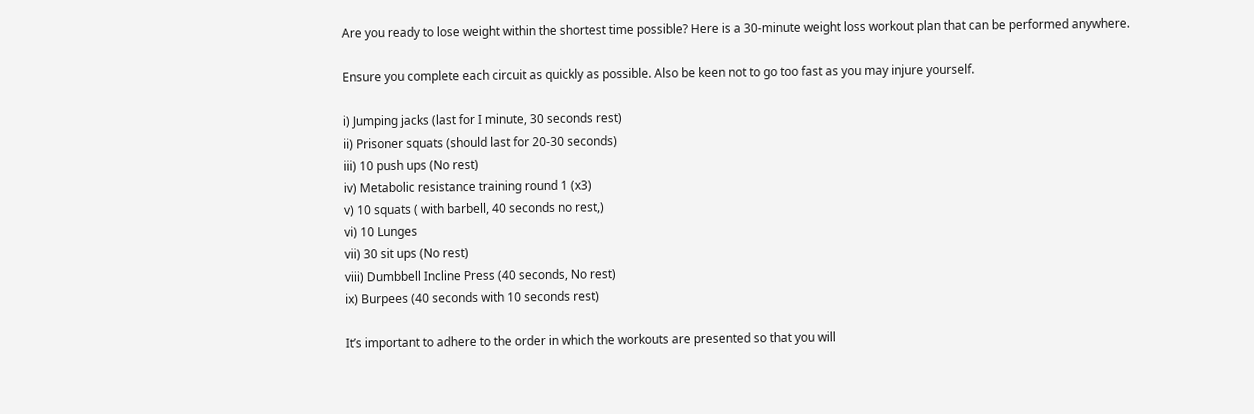Are you ready to lose weight within the shortest time possible? Here is a 30-minute weight loss workout plan that can be performed anywhere.

Ensure you complete each circuit as quickly as possible. Also be keen not to go too fast as you may injure yourself.

i) Jumping jacks (last for I minute, 30 seconds rest)
ii) Prisoner squats (should last for 20-30 seconds)
iii) 10 push ups (No rest)
iv) Metabolic resistance training round 1 (x3)
v) 10 squats ( with barbell, 40 seconds no rest,)
vi) 10 Lunges
vii) 30 sit ups (No rest)
viii) Dumbbell Incline Press (40 seconds, No rest)
ix) Burpees (40 seconds with 10 seconds rest)

It’s important to adhere to the order in which the workouts are presented so that you will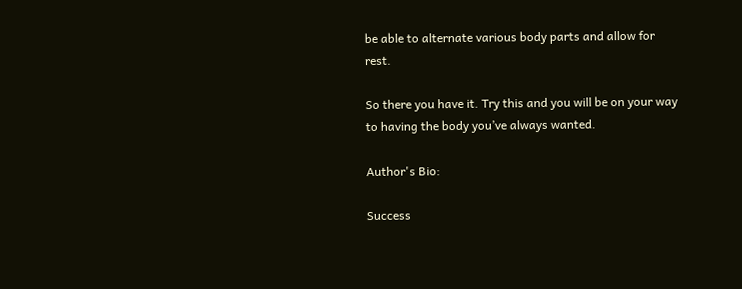be able to alternate various body parts and allow for rest.

So there you have it. Try this and you will be on your way to having the body you’ve always wanted.

Author's Bio:

Success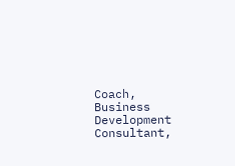Coach, Business Development Consultant,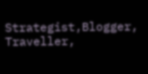Strategist,Blogger, Traveller,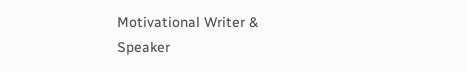Motivational Writer & Speaker